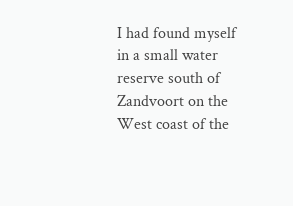I had found myself in a small water reserve south of Zandvoort on the West coast of the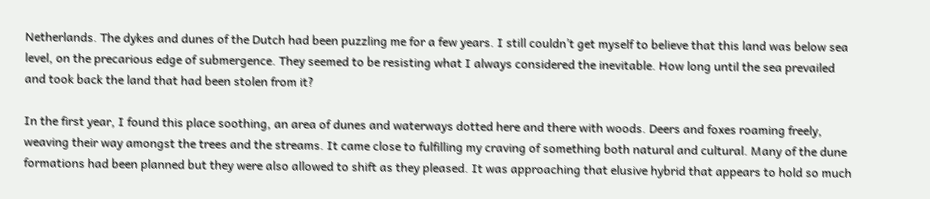Netherlands. The dykes and dunes of the Dutch had been puzzling me for a few years. I still couldn’t get myself to believe that this land was below sea level, on the precarious edge of submergence. They seemed to be resisting what I always considered the inevitable. How long until the sea prevailed and took back the land that had been stolen from it?

In the first year, I found this place soothing, an area of dunes and waterways dotted here and there with woods. Deers and foxes roaming freely, weaving their way amongst the trees and the streams. It came close to fulfilling my craving of something both natural and cultural. Many of the dune formations had been planned but they were also allowed to shift as they pleased. It was approaching that elusive hybrid that appears to hold so much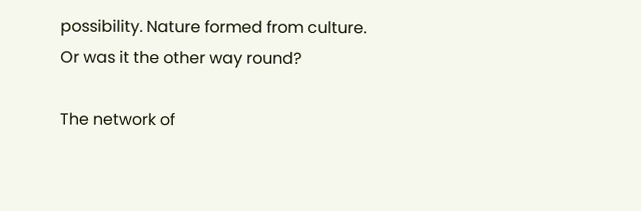possibility. Nature formed from culture. Or was it the other way round?

The network of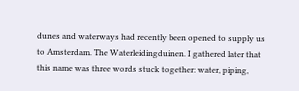dunes and waterways had recently been opened to supply us to Amsterdam. The Waterleidingduinen. I gathered later that this name was three words stuck together: water, piping,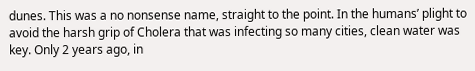dunes. This was a no nonsense name, straight to the point. In the humans’ plight to avoid the harsh grip of Cholera that was infecting so many cities, clean water was key. Only 2 years ago, in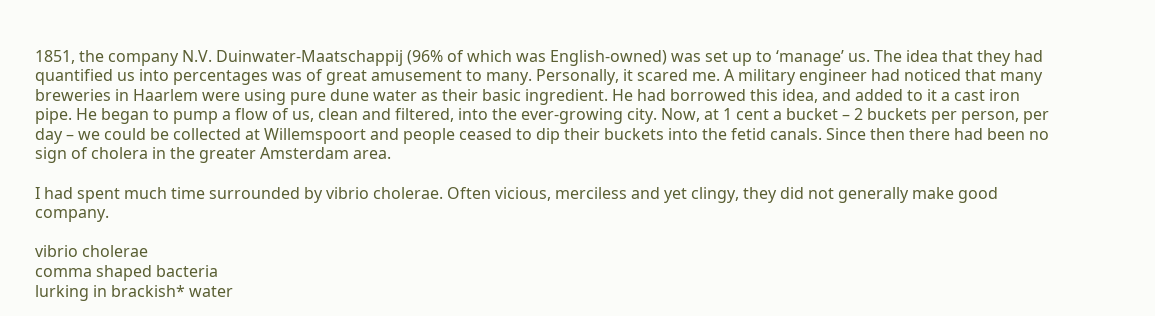1851, the company N.V. Duinwater-Maatschappij (96% of which was English-owned) was set up to ‘manage’ us. The idea that they had quantified us into percentages was of great amusement to many. Personally, it scared me. A military engineer had noticed that many breweries in Haarlem were using pure dune water as their basic ingredient. He had borrowed this idea, and added to it a cast iron pipe. He began to pump a flow of us, clean and filtered, into the ever-growing city. Now, at 1 cent a bucket – 2 buckets per person, per day – we could be collected at Willemspoort and people ceased to dip their buckets into the fetid canals. Since then there had been no sign of cholera in the greater Amsterdam area.

I had spent much time surrounded by vibrio cholerae. Often vicious, merciless and yet clingy, they did not generally make good company.

vibrio cholerae
comma shaped bacteria
lurking in brackish* water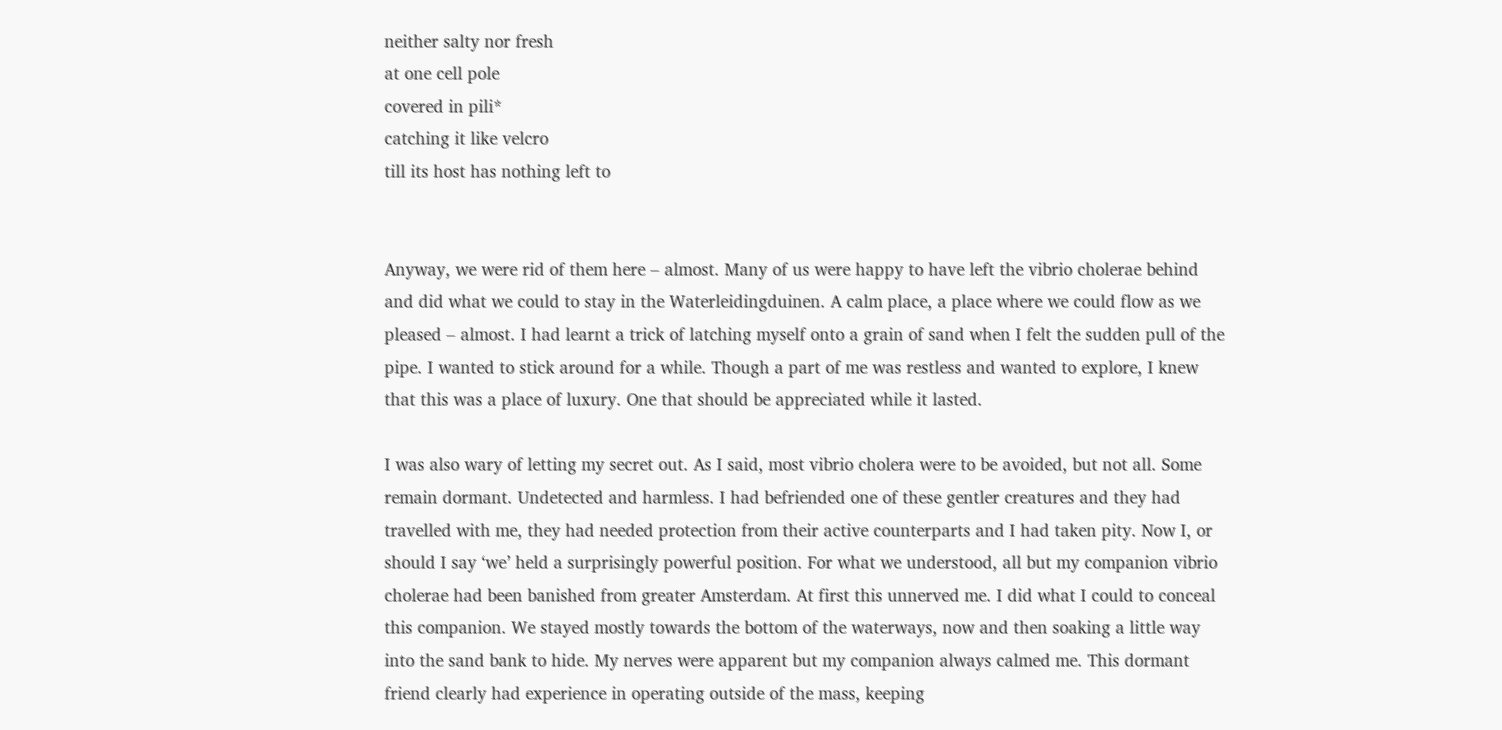neither salty nor fresh
at one cell pole
covered in pili*
catching it like velcro
till its host has nothing left to


Anyway, we were rid of them here – almost. Many of us were happy to have left the vibrio cholerae behind and did what we could to stay in the Waterleidingduinen. A calm place, a place where we could flow as we pleased – almost. I had learnt a trick of latching myself onto a grain of sand when I felt the sudden pull of the pipe. I wanted to stick around for a while. Though a part of me was restless and wanted to explore, I knew that this was a place of luxury. One that should be appreciated while it lasted.

I was also wary of letting my secret out. As I said, most vibrio cholera were to be avoided, but not all. Some remain dormant. Undetected and harmless. I had befriended one of these gentler creatures and they had travelled with me, they had needed protection from their active counterparts and I had taken pity. Now I, or should I say ‘we’ held a surprisingly powerful position. For what we understood, all but my companion vibrio cholerae had been banished from greater Amsterdam. At first this unnerved me. I did what I could to conceal this companion. We stayed mostly towards the bottom of the waterways, now and then soaking a little way into the sand bank to hide. My nerves were apparent but my companion always calmed me. This dormant friend clearly had experience in operating outside of the mass, keeping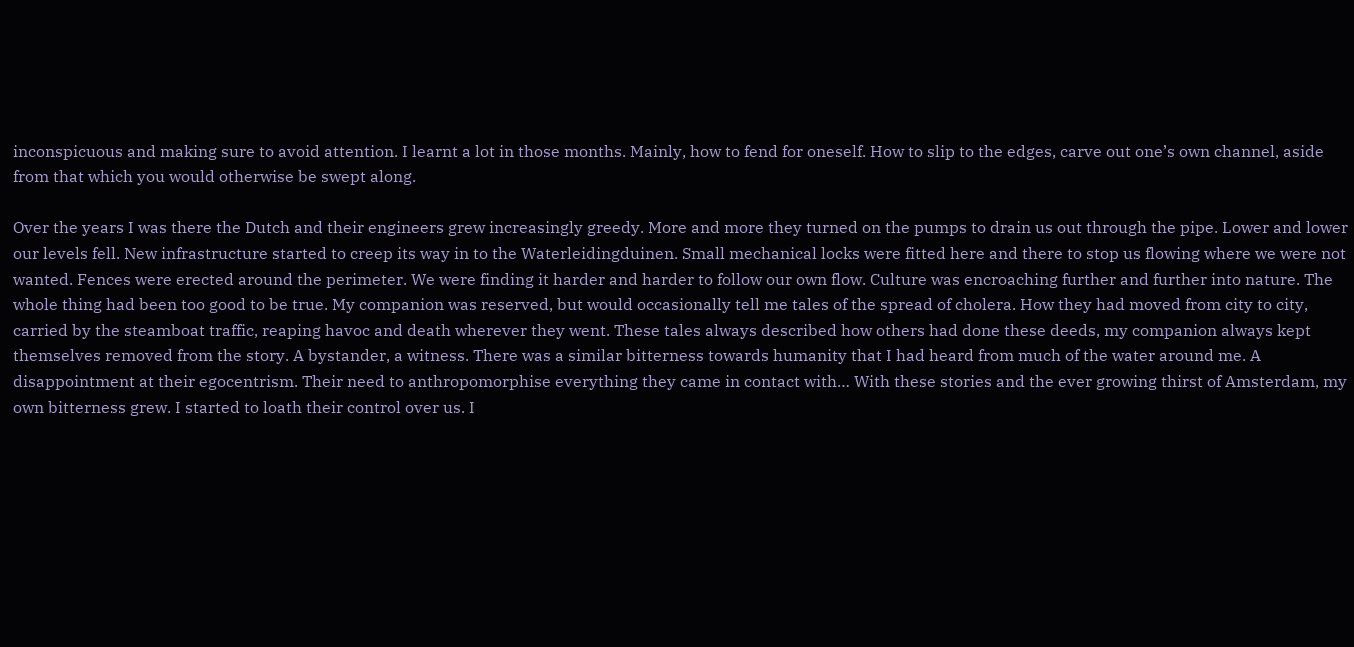inconspicuous and making sure to avoid attention. I learnt a lot in those months. Mainly, how to fend for oneself. How to slip to the edges, carve out one’s own channel, aside from that which you would otherwise be swept along.

Over the years I was there the Dutch and their engineers grew increasingly greedy. More and more they turned on the pumps to drain us out through the pipe. Lower and lower our levels fell. New infrastructure started to creep its way in to the Waterleidingduinen. Small mechanical locks were fitted here and there to stop us flowing where we were not wanted. Fences were erected around the perimeter. We were finding it harder and harder to follow our own flow. Culture was encroaching further and further into nature. The whole thing had been too good to be true. My companion was reserved, but would occasionally tell me tales of the spread of cholera. How they had moved from city to city, carried by the steamboat traffic, reaping havoc and death wherever they went. These tales always described how others had done these deeds, my companion always kept themselves removed from the story. A bystander, a witness. There was a similar bitterness towards humanity that I had heard from much of the water around me. A disappointment at their egocentrism. Their need to anthropomorphise everything they came in contact with… With these stories and the ever growing thirst of Amsterdam, my own bitterness grew. I started to loath their control over us. I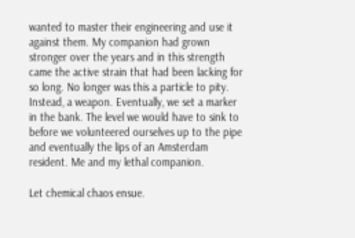wanted to master their engineering and use it against them. My companion had grown stronger over the years and in this strength came the active strain that had been lacking for so long. No longer was this a particle to pity. Instead, a weapon. Eventually, we set a marker in the bank. The level we would have to sink to before we volunteered ourselves up to the pipe and eventually the lips of an Amsterdam resident. Me and my lethal companion.

Let chemical chaos ensue.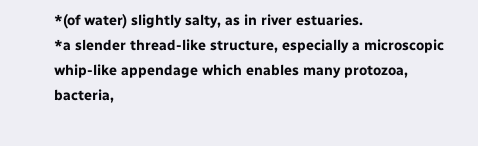*(of water) slightly salty, as in river estuaries.
*a slender thread-like structure, especially a microscopic whip-like appendage which enables many protozoa, bacteria,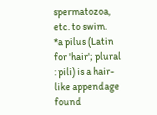spermatozoa, etc. to swim.
*a pilus (Latin for 'hair'; plural : pili) is a hair-like appendage found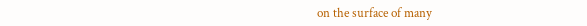on the surface of many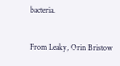bacteria.


From Leaky, Orin Bristow